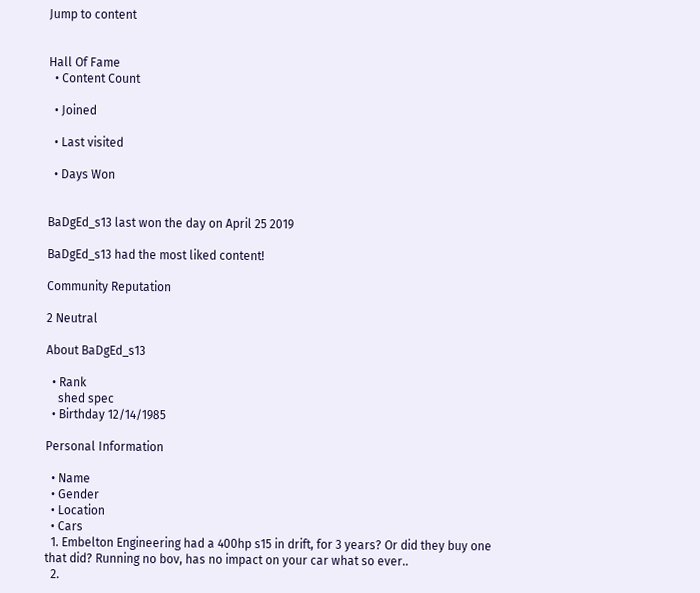Jump to content


Hall Of Fame
  • Content Count

  • Joined

  • Last visited

  • Days Won


BaDgEd_s13 last won the day on April 25 2019

BaDgEd_s13 had the most liked content!

Community Reputation

2 Neutral

About BaDgEd_s13

  • Rank
    shed spec
  • Birthday 12/14/1985

Personal Information

  • Name
  • Gender
  • Location
  • Cars
  1. Embelton Engineering had a 400hp s15 in drift, for 3 years? Or did they buy one that did? Running no bov, has no impact on your car what so ever..
  2.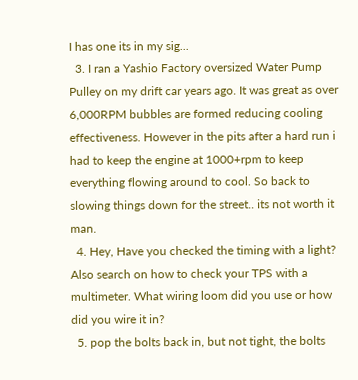I has one its in my sig...
  3. I ran a Yashio Factory oversized Water Pump Pulley on my drift car years ago. It was great as over 6,000RPM bubbles are formed reducing cooling effectiveness. However in the pits after a hard run i had to keep the engine at 1000+rpm to keep everything flowing around to cool. So back to slowing things down for the street.. its not worth it man.
  4. Hey, Have you checked the timing with a light? Also search on how to check your TPS with a multimeter. What wiring loom did you use or how did you wire it in?
  5. pop the bolts back in, but not tight, the bolts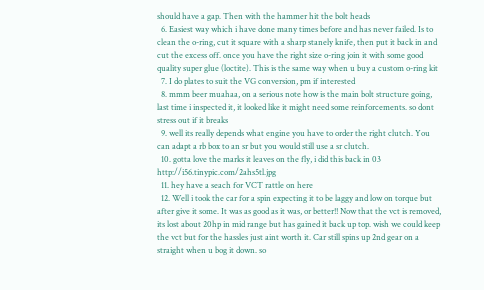should have a gap. Then with the hammer hit the bolt heads
  6. Easiest way which i have done many times before and has never failed. Is to clean the o-ring, cut it square with a sharp stanely knife, then put it back in and cut the excess off. once you have the right size o-ring join it with some good quality super glue (loctite). This is the same way when u buy a custom o-ring kit
  7. I do plates to suit the VG conversion, pm if interested
  8. mmm beer muahaa, on a serious note how is the main bolt structure going, last time i inspected it, it looked like it might need some reinforcements. so dont stress out if it breaks
  9. well its really depends what engine you have to order the right clutch. You can adapt a rb box to an sr but you would still use a sr clutch.
  10. gotta love the marks it leaves on the fly, i did this back in 03 http://i56.tinypic.com/2ahs5tl.jpg
  11. hey have a seach for VCT rattle on here
  12. Well i took the car for a spin expecting it to be laggy and low on torque but after give it some. It was as good as it was, or better!! Now that the vct is removed, its lost about 20hp in mid range but has gained it back up top. wish we could keep the vct but for the hassles just aint worth it. Car still spins up 2nd gear on a straight when u bog it down. so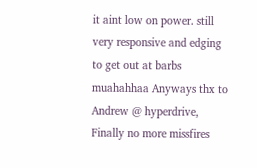it aint low on power. still very responsive and edging to get out at barbs muahahhaa Anyways thx to Andrew @ hyperdrive, Finally no more missfires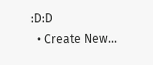:D:D
  • Create New...